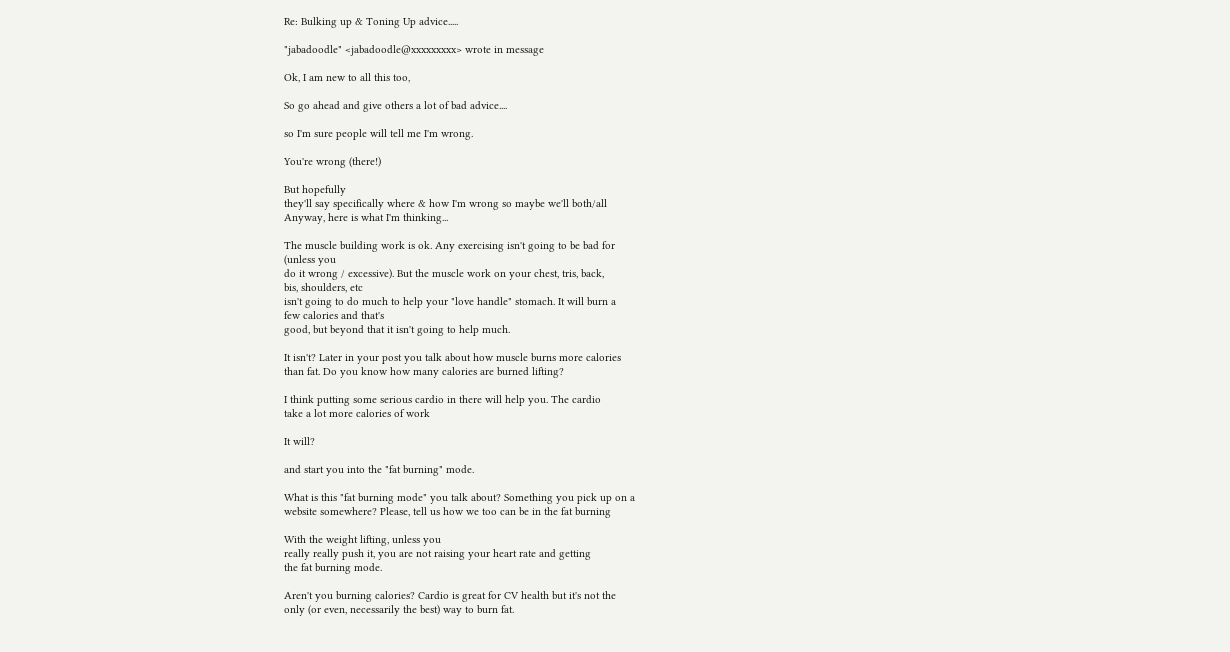Re: Bulking up & Toning Up advice.....

"jabadoodle" <jabadoodle@xxxxxxxxx> wrote in message

Ok, I am new to all this too,

So go ahead and give others a lot of bad advice....

so I'm sure people will tell me I'm wrong.

You're wrong (there!)

But hopefully
they'll say specifically where & how I'm wrong so maybe we'll both/all
Anyway, here is what I'm thinking...

The muscle building work is ok. Any exercising isn't going to be bad for
(unless you
do it wrong / excessive). But the muscle work on your chest, tris, back,
bis, shoulders, etc
isn't going to do much to help your "love handle" stomach. It will burn a
few calories and that's
good, but beyond that it isn't going to help much.

It isn't? Later in your post you talk about how muscle burns more calories
than fat. Do you know how many calories are burned lifting?

I think putting some serious cardio in there will help you. The cardio
take a lot more calories of work

It will?

and start you into the "fat burning" mode.

What is this "fat burning mode" you talk about? Something you pick up on a
website somewhere? Please, tell us how we too can be in the fat burning

With the weight lifting, unless you
really really push it, you are not raising your heart rate and getting
the fat burning mode.

Aren't you burning calories? Cardio is great for CV health but it's not the
only (or even, necessarily the best) way to burn fat.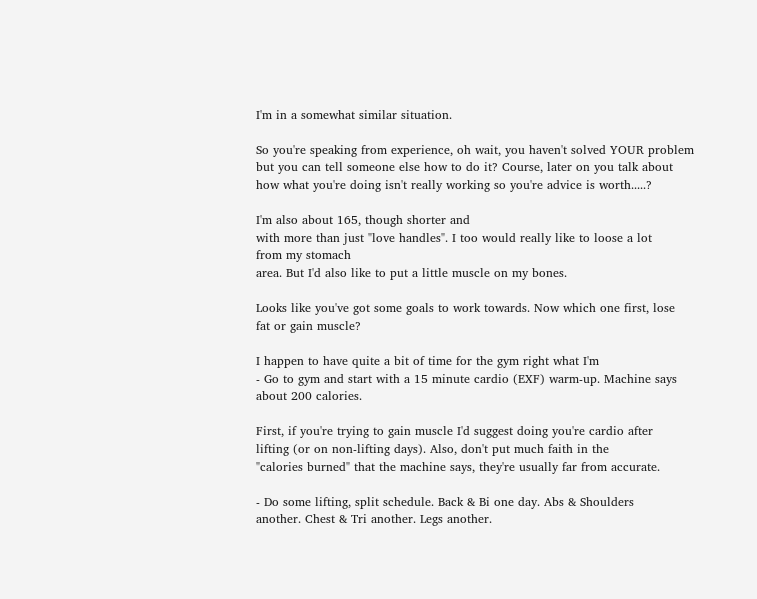I'm in a somewhat similar situation.

So you're speaking from experience, oh wait, you haven't solved YOUR problem
but you can tell someone else how to do it? Course, later on you talk about
how what you're doing isn't really working so you're advice is worth.....?

I'm also about 165, though shorter and
with more than just "love handles". I too would really like to loose a lot
from my stomach
area. But I'd also like to put a little muscle on my bones.

Looks like you've got some goals to work towards. Now which one first, lose
fat or gain muscle?

I happen to have quite a bit of time for the gym right what I'm
- Go to gym and start with a 15 minute cardio (EXF) warm-up. Machine says
about 200 calories.

First, if you're trying to gain muscle I'd suggest doing you're cardio after
lifting (or on non-lifting days). Also, don't put much faith in the
"calories burned" that the machine says, they're usually far from accurate.

- Do some lifting, split schedule. Back & Bi one day. Abs & Shoulders
another. Chest & Tri another. Legs another.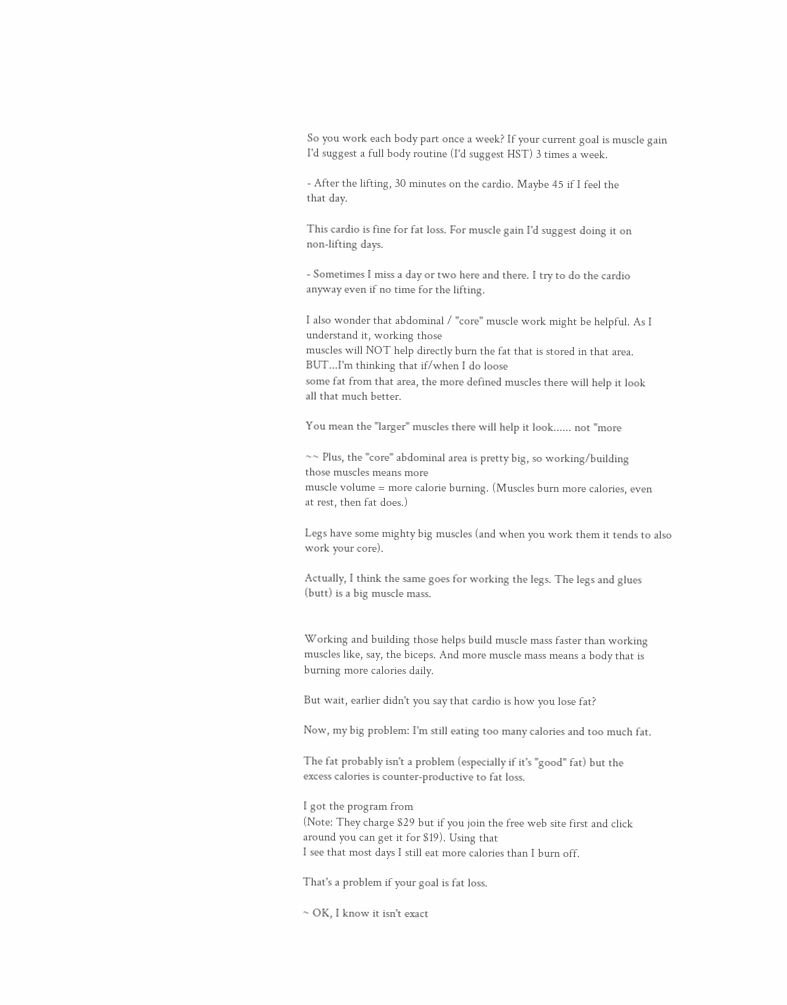So you work each body part once a week? If your current goal is muscle gain
I'd suggest a full body routine (I'd suggest HST) 3 times a week.

- After the lifting, 30 minutes on the cardio. Maybe 45 if I feel the
that day.

This cardio is fine for fat loss. For muscle gain I'd suggest doing it on
non-lifting days.

- Sometimes I miss a day or two here and there. I try to do the cardio
anyway even if no time for the lifting.

I also wonder that abdominal / "core" muscle work might be helpful. As I
understand it, working those
muscles will NOT help directly burn the fat that is stored in that area.
BUT...I'm thinking that if/when I do loose
some fat from that area, the more defined muscles there will help it look
all that much better.

You mean the "larger" muscles there will help it look...... not "more

~~ Plus, the "core" abdominal area is pretty big, so working/building
those muscles means more
muscle volume = more calorie burning. (Muscles burn more calories, even
at rest, then fat does.)

Legs have some mighty big muscles (and when you work them it tends to also
work your core).

Actually, I think the same goes for working the legs. The legs and glues
(butt) is a big muscle mass.


Working and building those helps build muscle mass faster than working
muscles like, say, the biceps. And more muscle mass means a body that is
burning more calories daily.

But wait, earlier didn't you say that cardio is how you lose fat?

Now, my big problem: I'm still eating too many calories and too much fat.

The fat probably isn't a problem (especially if it's "good" fat) but the
excess calories is counter-productive to fat loss.

I got the program from
(Note: They charge $29 but if you join the free web site first and click
around you can get it for $19). Using that
I see that most days I still eat more calories than I burn off.

That's a problem if your goal is fat loss.

~ OK, I know it isn't exact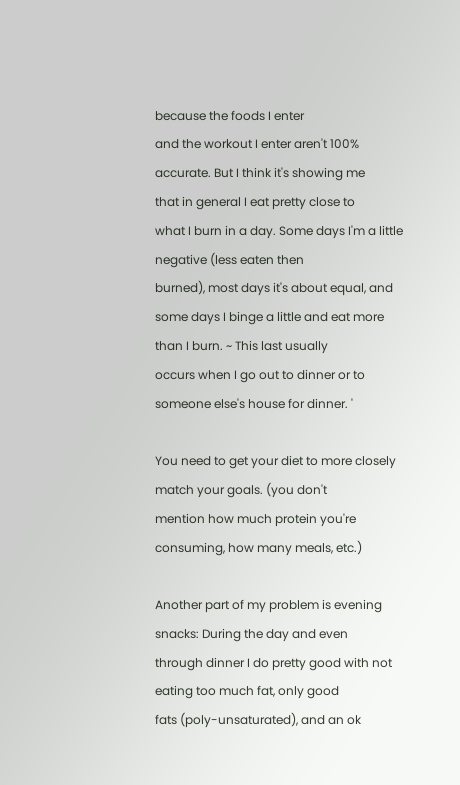because the foods I enter
and the workout I enter aren't 100% accurate. But I think it's showing me
that in general I eat pretty close to
what I burn in a day. Some days I'm a little negative (less eaten then
burned), most days it's about equal, and
some days I binge a little and eat more than I burn. ~ This last usually
occurs when I go out to dinner or to someone else's house for dinner. '

You need to get your diet to more closely match your goals. (you don't
mention how much protein you're consuming, how many meals, etc.)

Another part of my problem is evening snacks: During the day and even
through dinner I do pretty good with not eating too much fat, only good
fats (poly-unsaturated), and an ok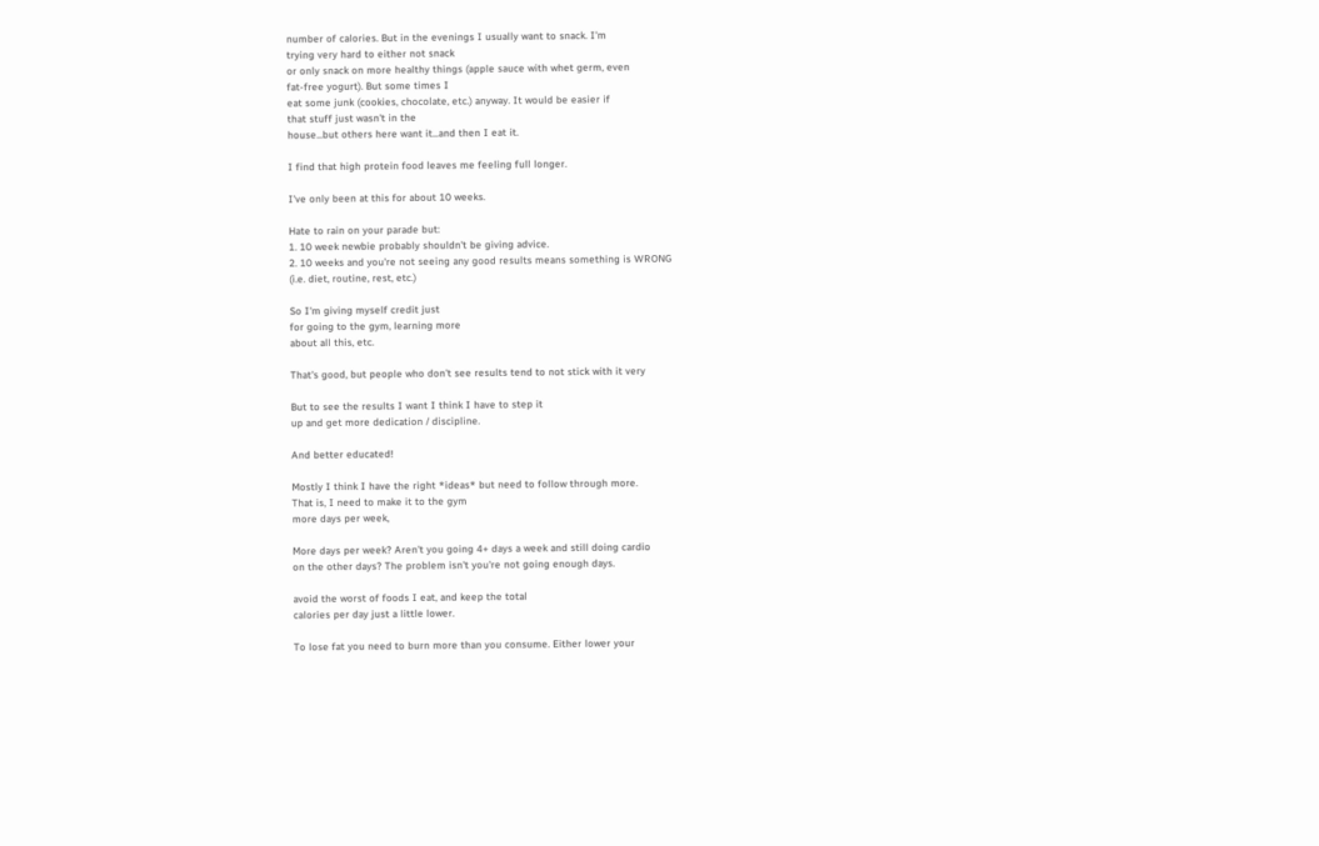number of calories. But in the evenings I usually want to snack. I'm
trying very hard to either not snack
or only snack on more healthy things (apple sauce with whet germ, even
fat-free yogurt). But some times I
eat some junk (cookies, chocolate, etc.) anyway. It would be easier if
that stuff just wasn't in the
house...but others here want it...and then I eat it.

I find that high protein food leaves me feeling full longer.

I've only been at this for about 10 weeks.

Hate to rain on your parade but:
1. 10 week newbie probably shouldn't be giving advice.
2. 10 weeks and you're not seeing any good results means something is WRONG
(i.e. diet, routine, rest, etc.)

So I'm giving myself credit just
for going to the gym, learning more
about all this, etc.

That's good, but people who don't see results tend to not stick with it very

But to see the results I want I think I have to step it
up and get more dedication / discipline.

And better educated!

Mostly I think I have the right *ideas* but need to follow through more.
That is, I need to make it to the gym
more days per week,

More days per week? Aren't you going 4+ days a week and still doing cardio
on the other days? The problem isn't you're not going enough days.

avoid the worst of foods I eat, and keep the total
calories per day just a little lower.

To lose fat you need to burn more than you consume. Either lower your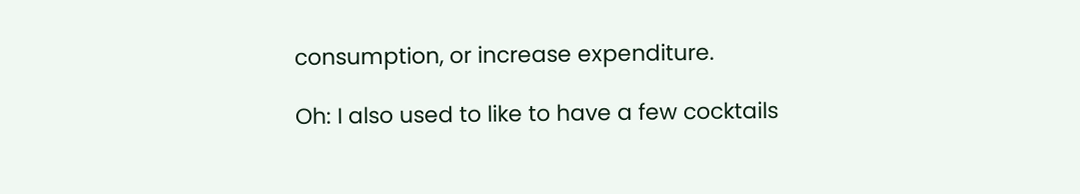consumption, or increase expenditure.

Oh: I also used to like to have a few cocktails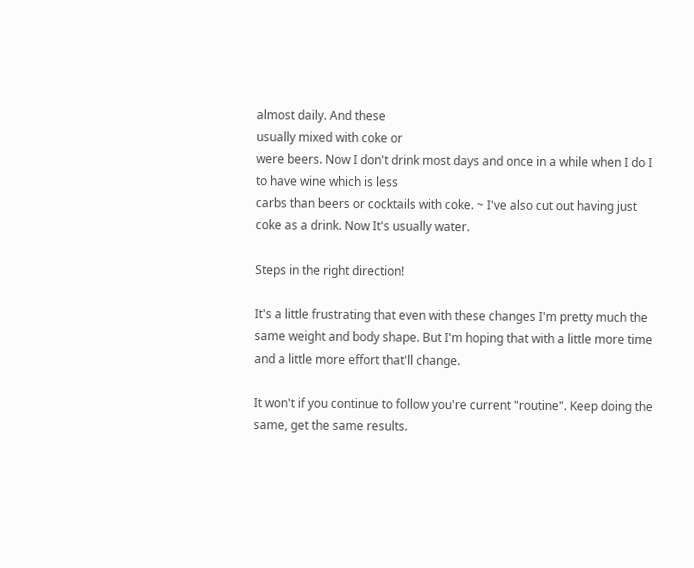almost daily. And these
usually mixed with coke or
were beers. Now I don't drink most days and once in a while when I do I
to have wine which is less
carbs than beers or cocktails with coke. ~ I've also cut out having just
coke as a drink. Now It's usually water.

Steps in the right direction!

It's a little frustrating that even with these changes I'm pretty much the
same weight and body shape. But I'm hoping that with a little more time
and a little more effort that'll change.

It won't if you continue to follow you're current "routine". Keep doing the
same, get the same results.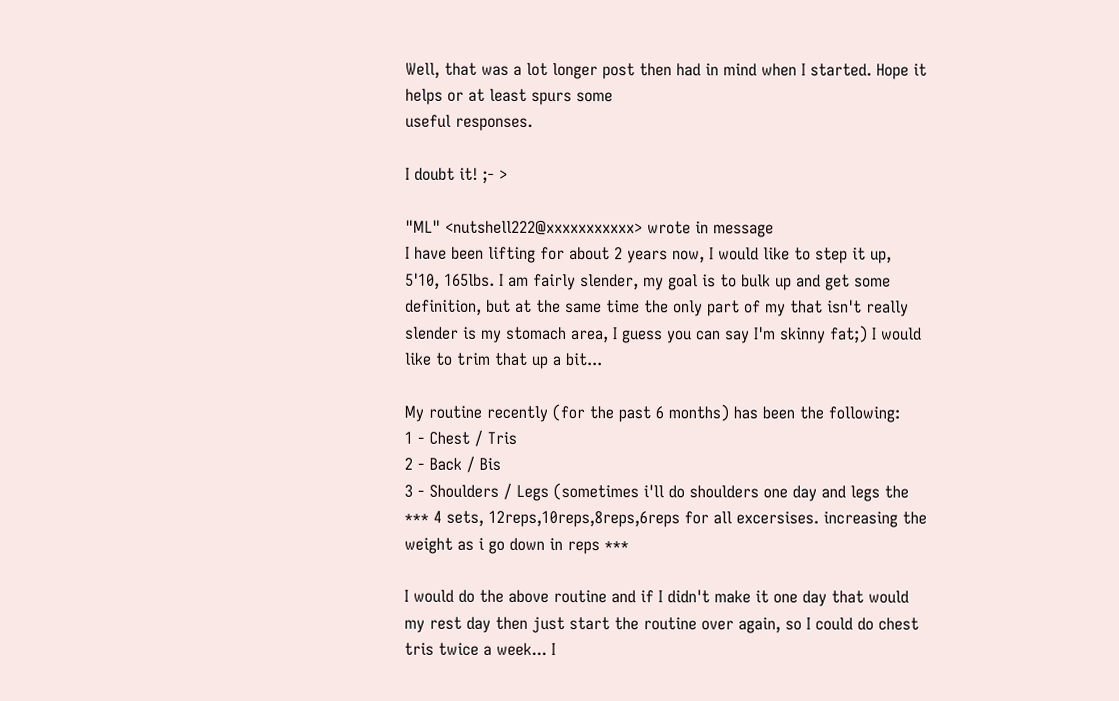Well, that was a lot longer post then had in mind when I started. Hope it
helps or at least spurs some
useful responses.

I doubt it! ;- >

"ML" <nutshell222@xxxxxxxxxxx> wrote in message
I have been lifting for about 2 years now, I would like to step it up,
5'10, 165lbs. I am fairly slender, my goal is to bulk up and get some
definition, but at the same time the only part of my that isn't really
slender is my stomach area, I guess you can say I'm skinny fat;) I would
like to trim that up a bit...

My routine recently (for the past 6 months) has been the following:
1 - Chest / Tris
2 - Back / Bis
3 - Shoulders / Legs (sometimes i'll do shoulders one day and legs the
*** 4 sets, 12reps,10reps,8reps,6reps for all excersises. increasing the
weight as i go down in reps ***

I would do the above routine and if I didn't make it one day that would
my rest day then just start the routine over again, so I could do chest
tris twice a week... I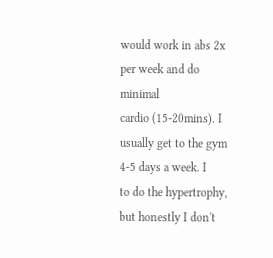would work in abs 2x per week and do minimal
cardio (15-20mins). I usually get to the gym 4-5 days a week. I
to do the hypertrophy, but honestly I don't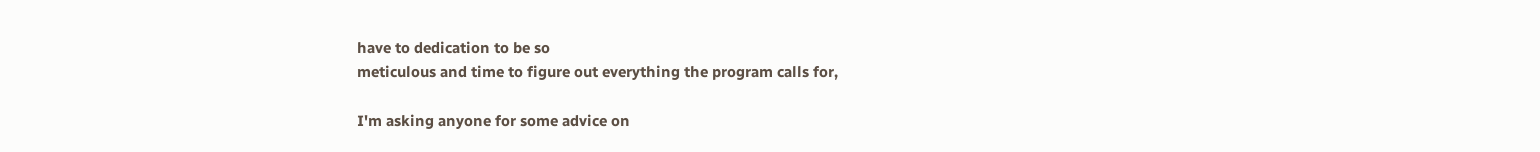have to dedication to be so
meticulous and time to figure out everything the program calls for,

I'm asking anyone for some advice on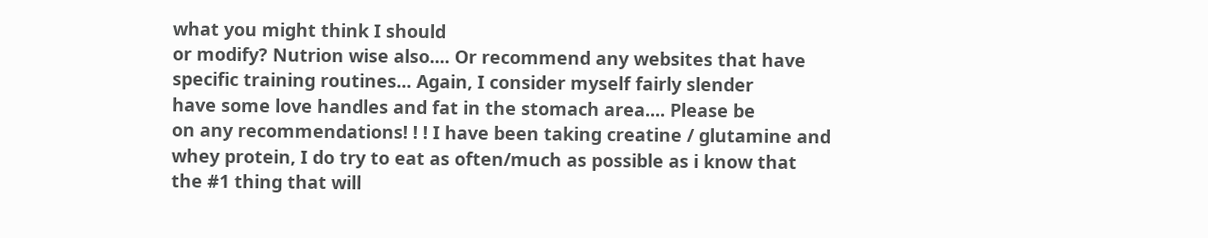what you might think I should
or modify? Nutrion wise also.... Or recommend any websites that have
specific training routines... Again, I consider myself fairly slender
have some love handles and fat in the stomach area.... Please be
on any recommendations! ! ! I have been taking creatine / glutamine and
whey protein, I do try to eat as often/much as possible as i know that
the #1 thing that will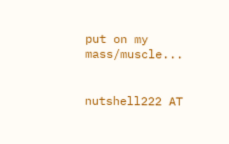put on my mass/muscle...


nutshell222 AT